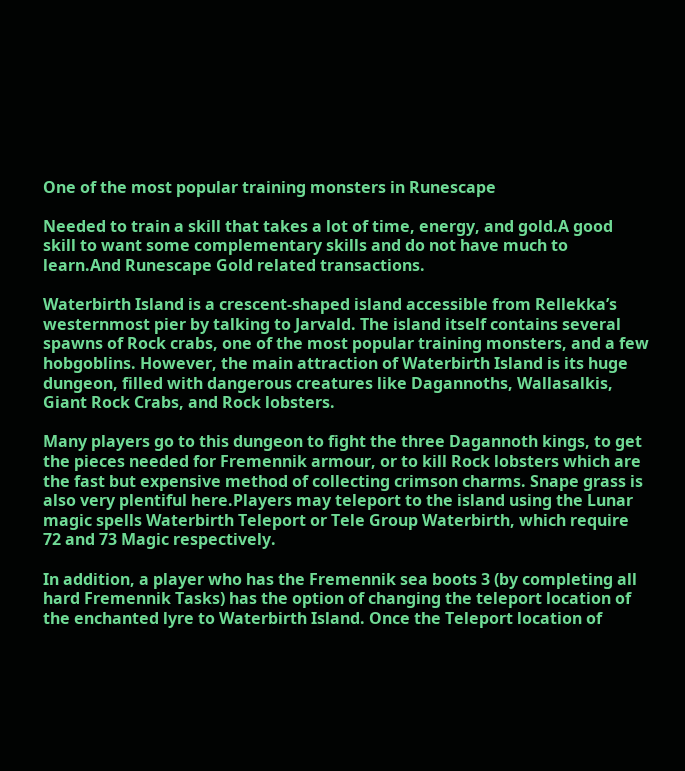One of the most popular training monsters in Runescape

Needed to train a skill that takes a lot of time, energy, and gold.A good skill to want some complementary skills and do not have much to learn.And Runescape Gold related transactions.

Waterbirth Island is a crescent-shaped island accessible from Rellekka’s westernmost pier by talking to Jarvald. The island itself contains several spawns of Rock crabs, one of the most popular training monsters, and a few hobgoblins. However, the main attraction of Waterbirth Island is its huge dungeon, filled with dangerous creatures like Dagannoths, Wallasalkis, Giant Rock Crabs, and Rock lobsters.

Many players go to this dungeon to fight the three Dagannoth kings, to get the pieces needed for Fremennik armour, or to kill Rock lobsters which are the fast but expensive method of collecting crimson charms. Snape grass is also very plentiful here.Players may teleport to the island using the Lunar magic spells Waterbirth Teleport or Tele Group Waterbirth, which require 72 and 73 Magic respectively.

In addition, a player who has the Fremennik sea boots 3 (by completing all hard Fremennik Tasks) has the option of changing the teleport location of the enchanted lyre to Waterbirth Island. Once the Teleport location of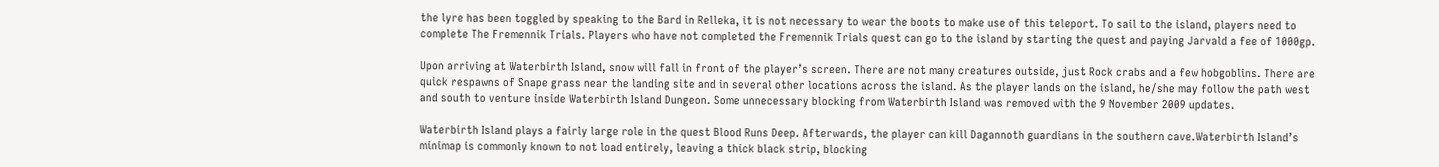the lyre has been toggled by speaking to the Bard in Relleka, it is not necessary to wear the boots to make use of this teleport. To sail to the island, players need to complete The Fremennik Trials. Players who have not completed the Fremennik Trials quest can go to the island by starting the quest and paying Jarvald a fee of 1000gp.

Upon arriving at Waterbirth Island, snow will fall in front of the player’s screen. There are not many creatures outside, just Rock crabs and a few hobgoblins. There are quick respawns of Snape grass near the landing site and in several other locations across the island. As the player lands on the island, he/she may follow the path west and south to venture inside Waterbirth Island Dungeon. Some unnecessary blocking from Waterbirth Island was removed with the 9 November 2009 updates.

Waterbirth Island plays a fairly large role in the quest Blood Runs Deep. Afterwards, the player can kill Dagannoth guardians in the southern cave.Waterbirth Island’s minimap is commonly known to not load entirely, leaving a thick black strip, blocking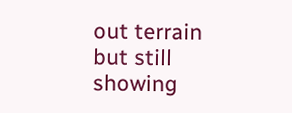out terrain but still showing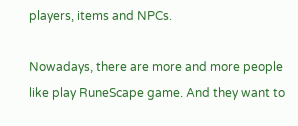players, items and NPCs.

Nowadays, there are more and more people like play RuneScape game. And they want to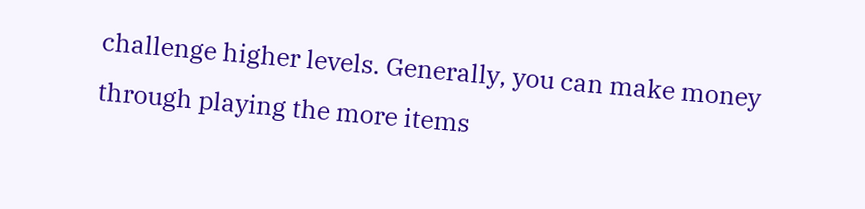challenge higher levels. Generally, you can make money through playing the more items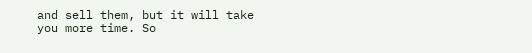and sell them, but it will take you more time. So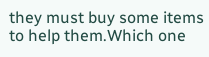they must buy some items to help them.Which one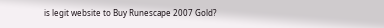is legit website to Buy Runescape 2007 Gold?